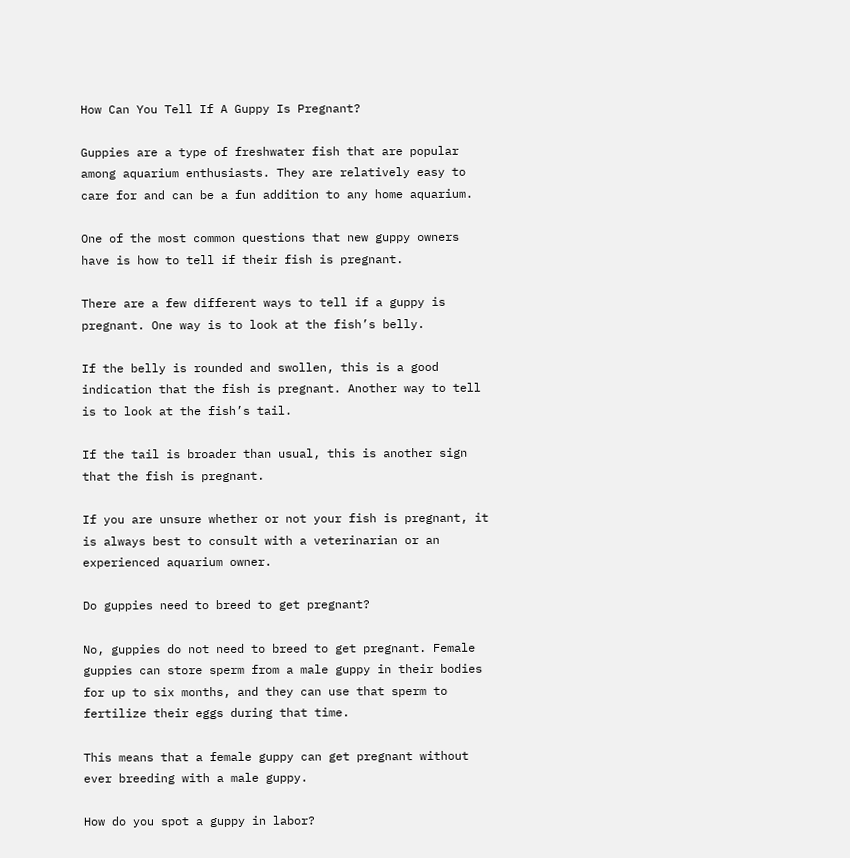How Can You Tell If A Guppy Is Pregnant?

Guppies are a type of freshwater fish that are popular among aquarium enthusiasts. They are relatively easy to care for and can be a fun addition to any home aquarium.

One of the most common questions that new guppy owners have is how to tell if their fish is pregnant.

There are a few different ways to tell if a guppy is pregnant. One way is to look at the fish’s belly.

If the belly is rounded and swollen, this is a good indication that the fish is pregnant. Another way to tell is to look at the fish’s tail.

If the tail is broader than usual, this is another sign that the fish is pregnant.

If you are unsure whether or not your fish is pregnant, it is always best to consult with a veterinarian or an experienced aquarium owner.

Do guppies need to breed to get pregnant?

No, guppies do not need to breed to get pregnant. Female guppies can store sperm from a male guppy in their bodies for up to six months, and they can use that sperm to fertilize their eggs during that time.

This means that a female guppy can get pregnant without ever breeding with a male guppy.

How do you spot a guppy in labor?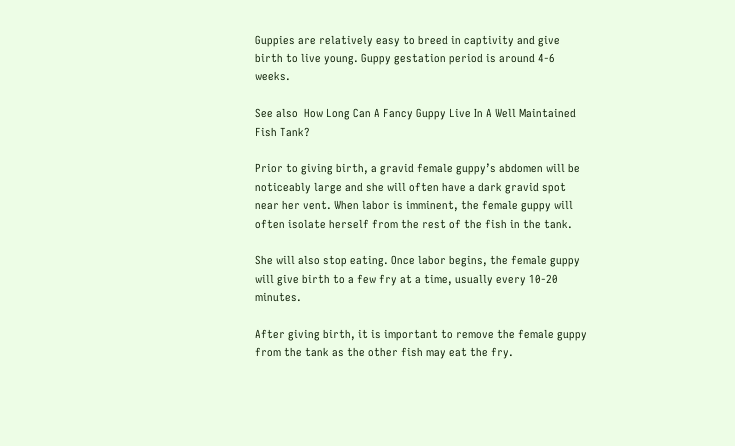Guppies are relatively easy to breed in captivity and give birth to live young. Guppy gestation period is around 4-6 weeks.

See also  How Long Can A Fancy Guppy Live In A Well Maintained Fish Tank?

Prior to giving birth, a gravid female guppy’s abdomen will be noticeably large and she will often have a dark gravid spot near her vent. When labor is imminent, the female guppy will often isolate herself from the rest of the fish in the tank.

She will also stop eating. Once labor begins, the female guppy will give birth to a few fry at a time, usually every 10-20 minutes.

After giving birth, it is important to remove the female guppy from the tank as the other fish may eat the fry.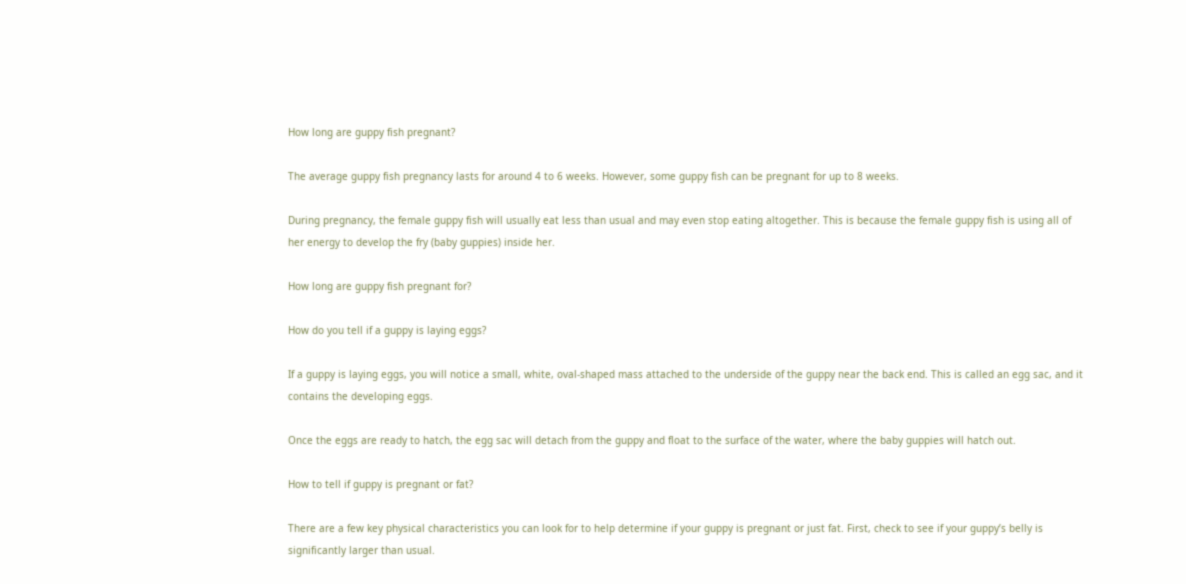How long are guppy fish pregnant?

The average guppy fish pregnancy lasts for around 4 to 6 weeks. However, some guppy fish can be pregnant for up to 8 weeks.

During pregnancy, the female guppy fish will usually eat less than usual and may even stop eating altogether. This is because the female guppy fish is using all of her energy to develop the fry (baby guppies) inside her.

How long are guppy fish pregnant for?

How do you tell if a guppy is laying eggs?

If a guppy is laying eggs, you will notice a small, white, oval-shaped mass attached to the underside of the guppy near the back end. This is called an egg sac, and it contains the developing eggs.

Once the eggs are ready to hatch, the egg sac will detach from the guppy and float to the surface of the water, where the baby guppies will hatch out.

How to tell if guppy is pregnant or fat?

There are a few key physical characteristics you can look for to help determine if your guppy is pregnant or just fat. First, check to see if your guppy’s belly is significantly larger than usual.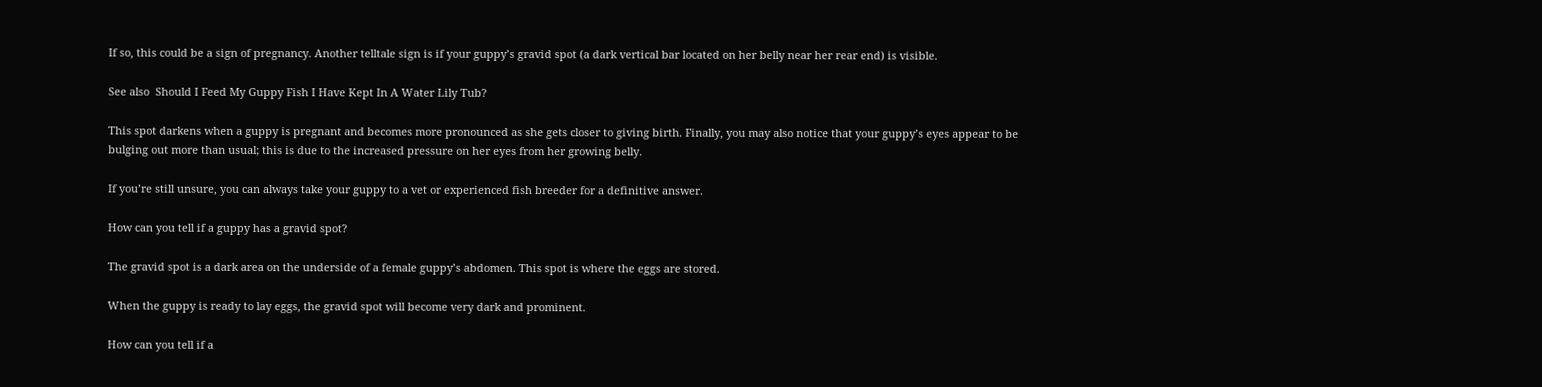If so, this could be a sign of pregnancy. Another telltale sign is if your guppy’s gravid spot (a dark vertical bar located on her belly near her rear end) is visible.

See also  Should I Feed My Guppy Fish I Have Kept In A Water Lily Tub?

This spot darkens when a guppy is pregnant and becomes more pronounced as she gets closer to giving birth. Finally, you may also notice that your guppy’s eyes appear to be bulging out more than usual; this is due to the increased pressure on her eyes from her growing belly.

If you’re still unsure, you can always take your guppy to a vet or experienced fish breeder for a definitive answer.

How can you tell if a guppy has a gravid spot?

The gravid spot is a dark area on the underside of a female guppy’s abdomen. This spot is where the eggs are stored.

When the guppy is ready to lay eggs, the gravid spot will become very dark and prominent.

How can you tell if a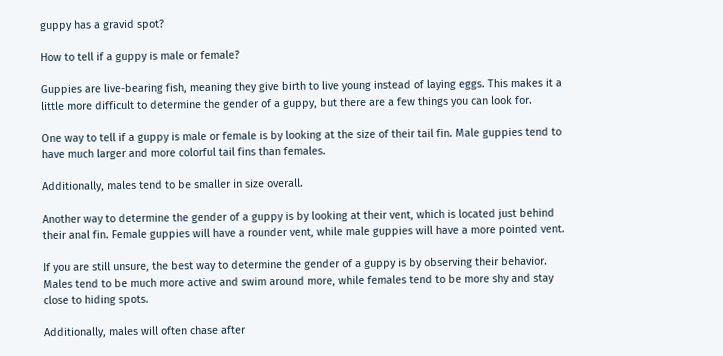guppy has a gravid spot?

How to tell if a guppy is male or female?

Guppies are live-bearing fish, meaning they give birth to live young instead of laying eggs. This makes it a little more difficult to determine the gender of a guppy, but there are a few things you can look for.

One way to tell if a guppy is male or female is by looking at the size of their tail fin. Male guppies tend to have much larger and more colorful tail fins than females.

Additionally, males tend to be smaller in size overall.

Another way to determine the gender of a guppy is by looking at their vent, which is located just behind their anal fin. Female guppies will have a rounder vent, while male guppies will have a more pointed vent.

If you are still unsure, the best way to determine the gender of a guppy is by observing their behavior. Males tend to be much more active and swim around more, while females tend to be more shy and stay close to hiding spots.

Additionally, males will often chase after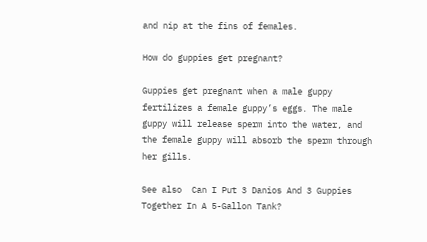and nip at the fins of females.

How do guppies get pregnant?

Guppies get pregnant when a male guppy fertilizes a female guppy’s eggs. The male guppy will release sperm into the water, and the female guppy will absorb the sperm through her gills.

See also  Can I Put 3 Danios And 3 Guppies Together In A 5-Gallon Tank?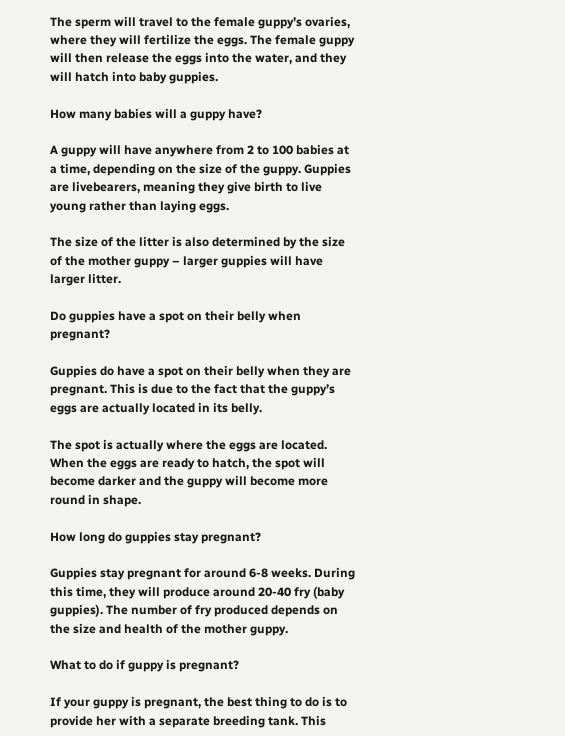The sperm will travel to the female guppy’s ovaries, where they will fertilize the eggs. The female guppy will then release the eggs into the water, and they will hatch into baby guppies.

How many babies will a guppy have?

A guppy will have anywhere from 2 to 100 babies at a time, depending on the size of the guppy. Guppies are livebearers, meaning they give birth to live young rather than laying eggs.

The size of the litter is also determined by the size of the mother guppy – larger guppies will have larger litter.

Do guppies have a spot on their belly when pregnant?

Guppies do have a spot on their belly when they are pregnant. This is due to the fact that the guppy’s eggs are actually located in its belly.

The spot is actually where the eggs are located. When the eggs are ready to hatch, the spot will become darker and the guppy will become more round in shape.

How long do guppies stay pregnant?

Guppies stay pregnant for around 6-8 weeks. During this time, they will produce around 20-40 fry (baby guppies). The number of fry produced depends on the size and health of the mother guppy.

What to do if guppy is pregnant?

If your guppy is pregnant, the best thing to do is to provide her with a separate breeding tank. This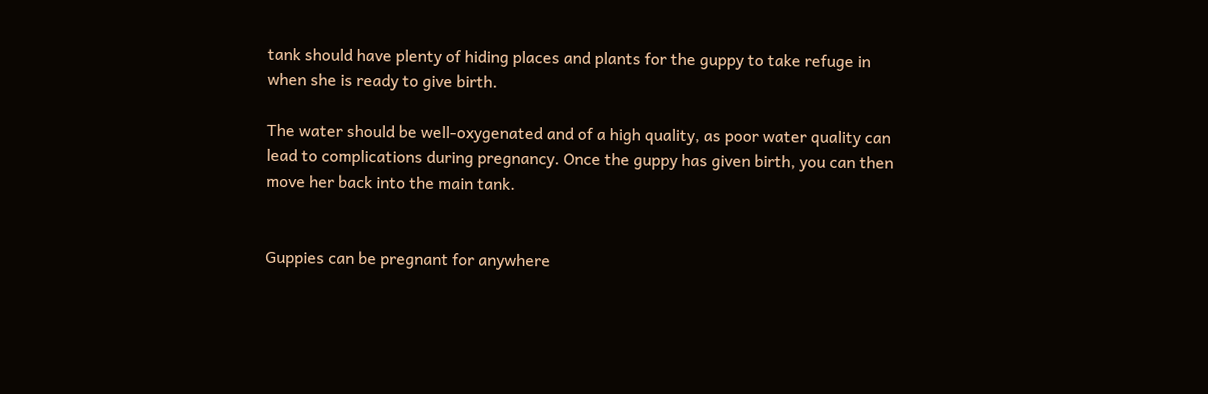tank should have plenty of hiding places and plants for the guppy to take refuge in when she is ready to give birth.

The water should be well-oxygenated and of a high quality, as poor water quality can lead to complications during pregnancy. Once the guppy has given birth, you can then move her back into the main tank.


Guppies can be pregnant for anywhere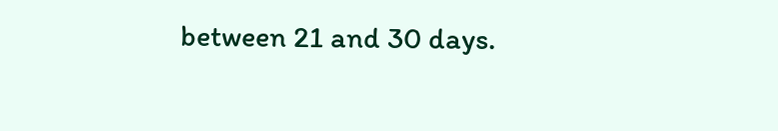between 21 and 30 days.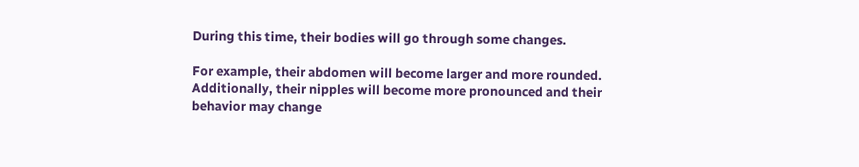During this time, their bodies will go through some changes.

For example, their abdomen will become larger and more rounded. Additionally, their nipples will become more pronounced and their behavior may change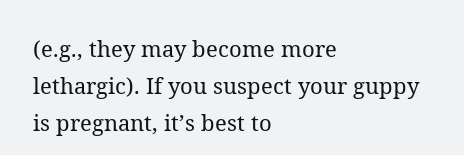(e.g., they may become more lethargic). If you suspect your guppy is pregnant, it’s best to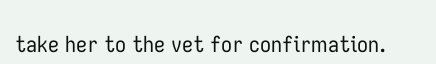take her to the vet for confirmation.